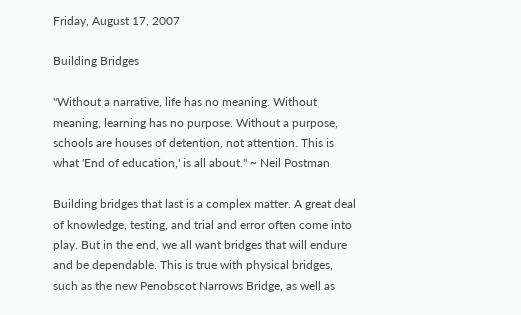Friday, August 17, 2007

Building Bridges

"Without a narrative, life has no meaning. Without meaning, learning has no purpose. Without a purpose, schools are houses of detention, not attention. This is what 'End of education,' is all about." ~ Neil Postman

Building bridges that last is a complex matter. A great deal of knowledge, testing, and trial and error often come into play. But in the end, we all want bridges that will endure and be dependable. This is true with physical bridges, such as the new Penobscot Narrows Bridge, as well as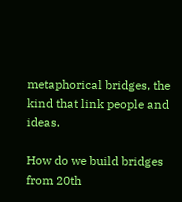metaphorical bridges, the kind that link people and ideas.

How do we build bridges from 20th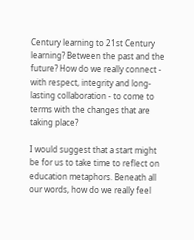Century learning to 21st Century learning? Between the past and the future? How do we really connect - with respect, integrity and long-lasting collaboration - to come to terms with the changes that are taking place?

I would suggest that a start might be for us to take time to reflect on education metaphors. Beneath all our words, how do we really feel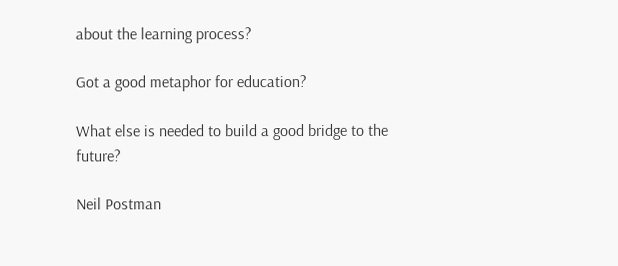about the learning process?

Got a good metaphor for education?

What else is needed to build a good bridge to the future?

Neil Postman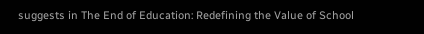suggests in The End of Education: Redefining the Value of School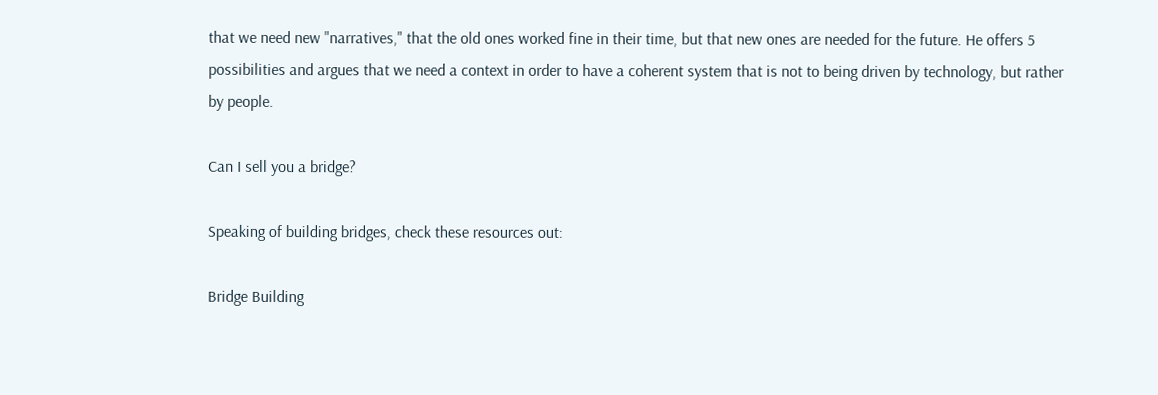that we need new "narratives," that the old ones worked fine in their time, but that new ones are needed for the future. He offers 5 possibilities and argues that we need a context in order to have a coherent system that is not to being driven by technology, but rather by people.

Can I sell you a bridge?

Speaking of building bridges, check these resources out:

Bridge Building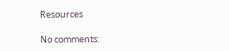Resources

No comments: